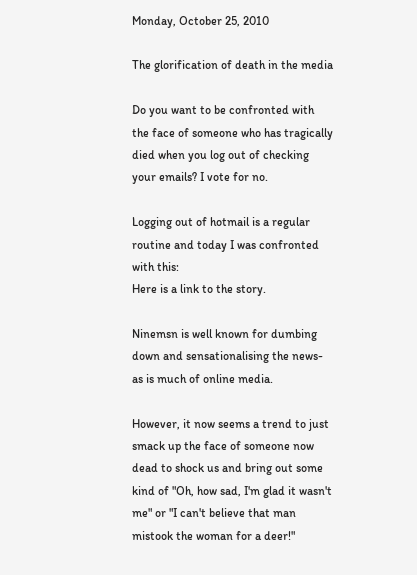Monday, October 25, 2010

The glorification of death in the media

Do you want to be confronted with the face of someone who has tragically died when you log out of checking your emails? I vote for no.

Logging out of hotmail is a regular routine and today I was confronted with this:
Here is a link to the story.

Ninemsn is well known for dumbing down and sensationalising the news- as is much of online media.

However, it now seems a trend to just smack up the face of someone now dead to shock us and bring out some kind of "Oh, how sad, I'm glad it wasn't me" or "I can't believe that man mistook the woman for a deer!"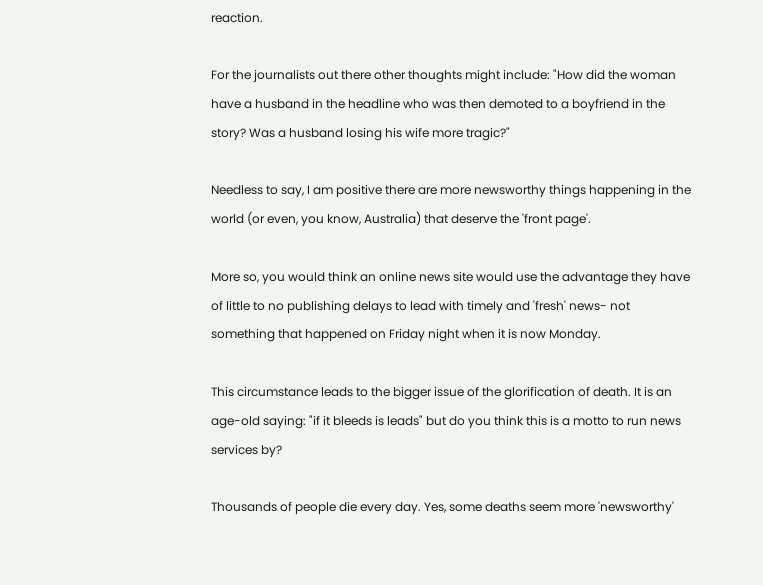reaction.

For the journalists out there other thoughts might include: "How did the woman have a husband in the headline who was then demoted to a boyfriend in the story? Was a husband losing his wife more tragic?"

Needless to say, I am positive there are more newsworthy things happening in the world (or even, you know, Australia) that deserve the 'front page'.

More so, you would think an online news site would use the advantage they have of little to no publishing delays to lead with timely and 'fresh' news- not something that happened on Friday night when it is now Monday.

This circumstance leads to the bigger issue of the glorification of death. It is an age-old saying: "if it bleeds is leads" but do you think this is a motto to run news services by?

Thousands of people die every day. Yes, some deaths seem more 'newsworthy'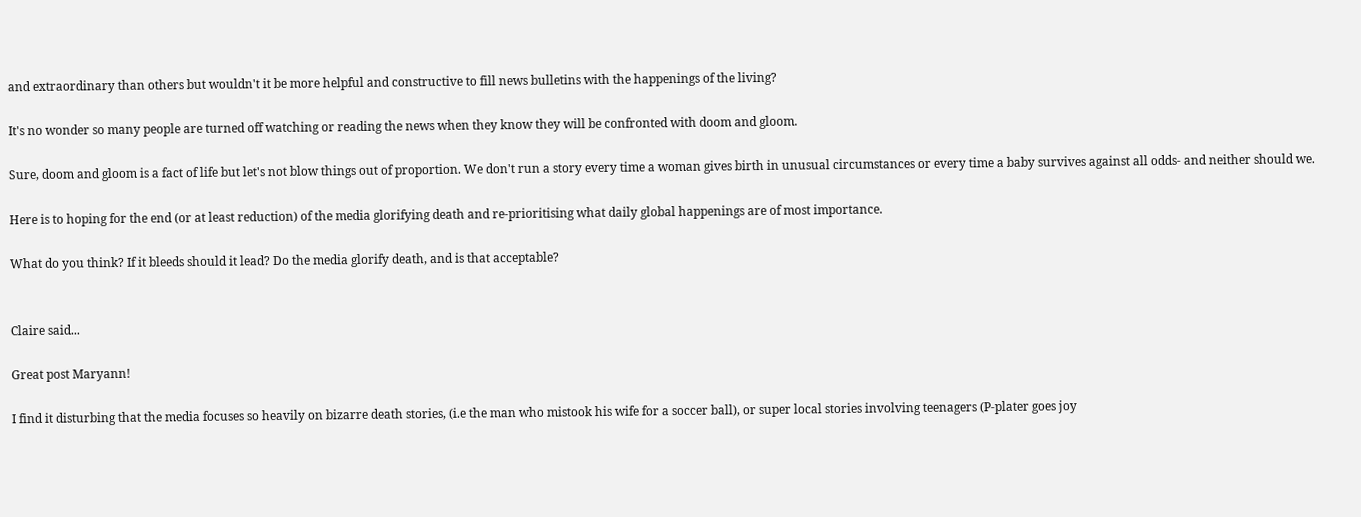and extraordinary than others but wouldn't it be more helpful and constructive to fill news bulletins with the happenings of the living?

It's no wonder so many people are turned off watching or reading the news when they know they will be confronted with doom and gloom.

Sure, doom and gloom is a fact of life but let's not blow things out of proportion. We don't run a story every time a woman gives birth in unusual circumstances or every time a baby survives against all odds- and neither should we.

Here is to hoping for the end (or at least reduction) of the media glorifying death and re-prioritising what daily global happenings are of most importance.

What do you think? If it bleeds should it lead? Do the media glorify death, and is that acceptable?


Claire said...

Great post Maryann!

I find it disturbing that the media focuses so heavily on bizarre death stories, (i.e the man who mistook his wife for a soccer ball), or super local stories involving teenagers (P-plater goes joy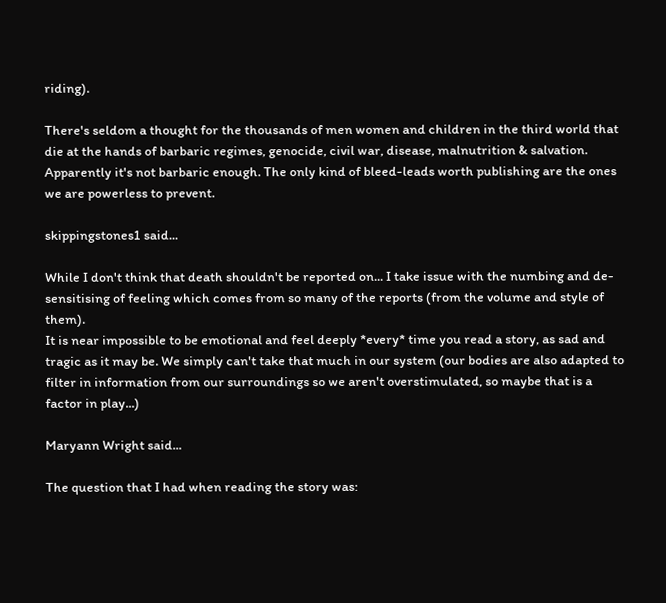riding).

There's seldom a thought for the thousands of men women and children in the third world that die at the hands of barbaric regimes, genocide, civil war, disease, malnutrition & salvation.
Apparently it's not barbaric enough. The only kind of bleed-leads worth publishing are the ones we are powerless to prevent.

skippingstones1 said...

While I don't think that death shouldn't be reported on... I take issue with the numbing and de-sensitising of feeling which comes from so many of the reports (from the volume and style of them).
It is near impossible to be emotional and feel deeply *every* time you read a story, as sad and tragic as it may be. We simply can't take that much in our system (our bodies are also adapted to filter in information from our surroundings so we aren't overstimulated, so maybe that is a factor in play...)

Maryann Wright said...

The question that I had when reading the story was: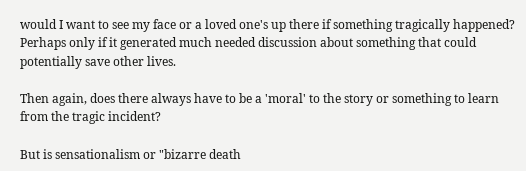would I want to see my face or a loved one's up there if something tragically happened? Perhaps only if it generated much needed discussion about something that could potentially save other lives.

Then again, does there always have to be a 'moral' to the story or something to learn from the tragic incident?

But is sensationalism or "bizarre death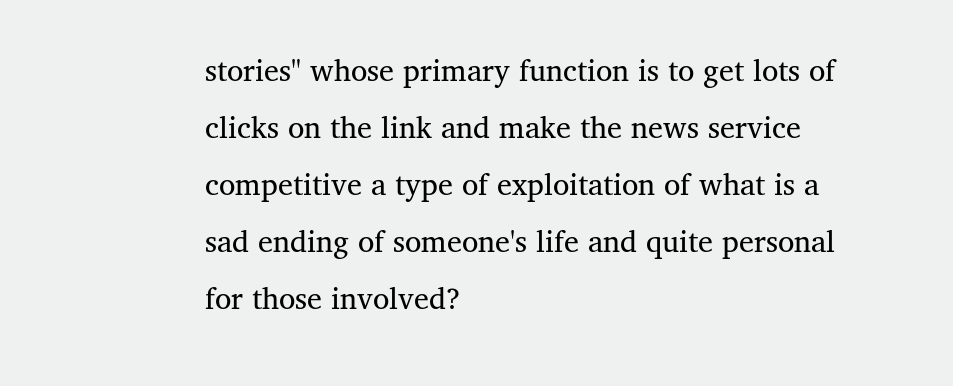stories" whose primary function is to get lots of clicks on the link and make the news service competitive a type of exploitation of what is a sad ending of someone's life and quite personal for those involved?